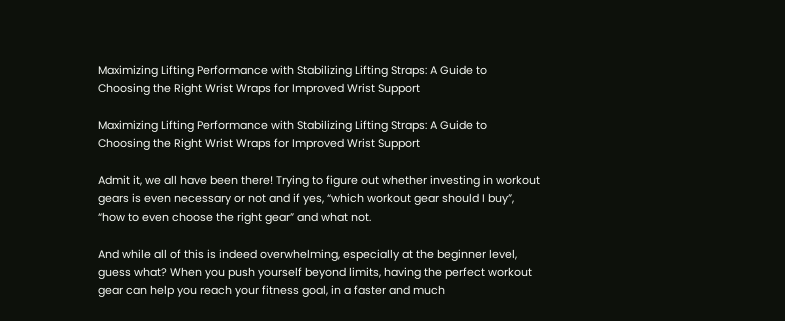Maximizing Lifting Performance with Stabilizing Lifting Straps: A Guide to Choosing the Right Wrist Wraps for Improved Wrist Support

Maximizing Lifting Performance with Stabilizing Lifting Straps: A Guide to Choosing the Right Wrist Wraps for Improved Wrist Support

Admit it, we all have been there! Trying to figure out whether investing in workout gears is even necessary or not and if yes, “which workout gear should I buy”, “how to even choose the right gear” and what not.

And while all of this is indeed overwhelming, especially at the beginner level, guess what? When you push yourself beyond limits, having the perfect workout gear can help you reach your fitness goal, in a faster and much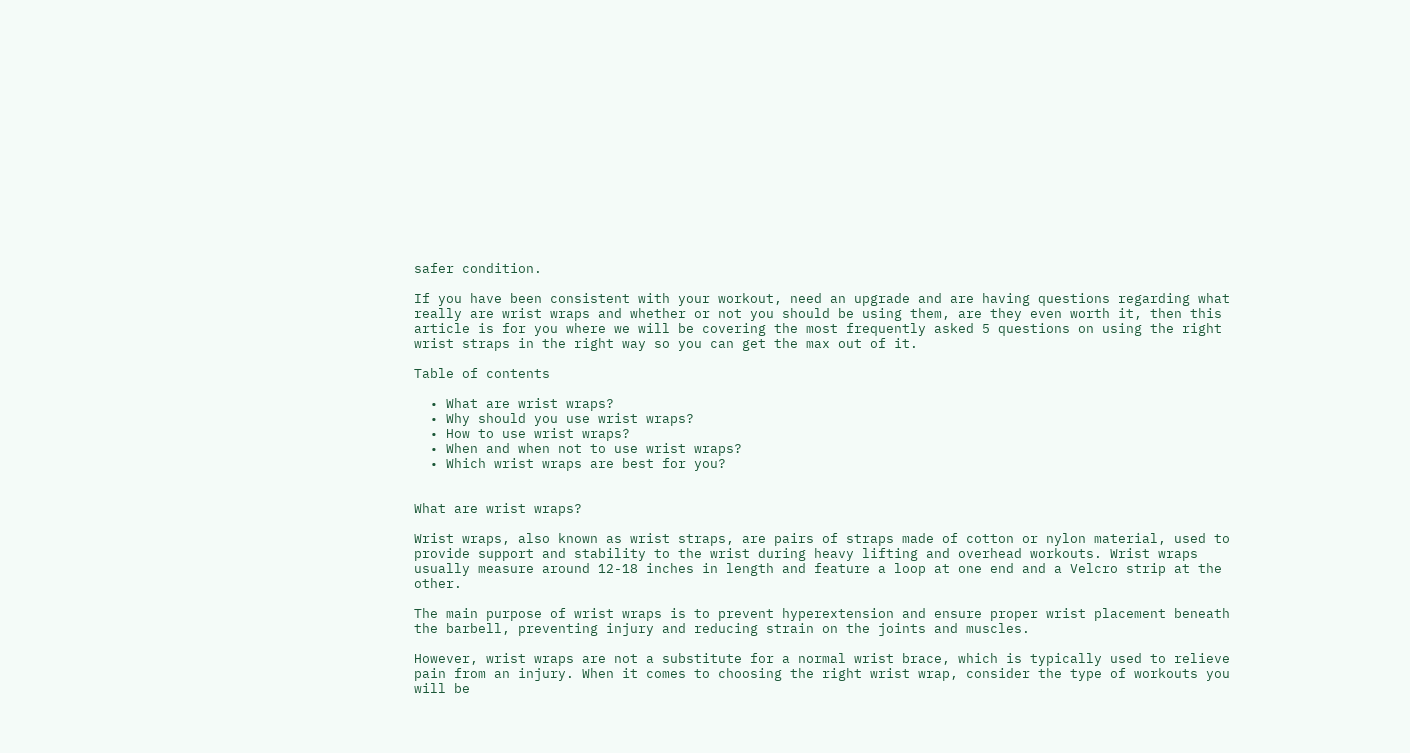safer condition.

If you have been consistent with your workout, need an upgrade and are having questions regarding what really are wrist wraps and whether or not you should be using them, are they even worth it, then this article is for you where we will be covering the most frequently asked 5 questions on using the right wrist straps in the right way so you can get the max out of it.

Table of contents

  • What are wrist wraps?
  • Why should you use wrist wraps?
  • How to use wrist wraps?
  • When and when not to use wrist wraps?
  • Which wrist wraps are best for you?


What are wrist wraps?

Wrist wraps, also known as wrist straps, are pairs of straps made of cotton or nylon material, used to provide support and stability to the wrist during heavy lifting and overhead workouts. Wrist wraps usually measure around 12-18 inches in length and feature a loop at one end and a Velcro strip at the other.

The main purpose of wrist wraps is to prevent hyperextension and ensure proper wrist placement beneath the barbell, preventing injury and reducing strain on the joints and muscles.

However, wrist wraps are not a substitute for a normal wrist brace, which is typically used to relieve pain from an injury. When it comes to choosing the right wrist wrap, consider the type of workouts you will be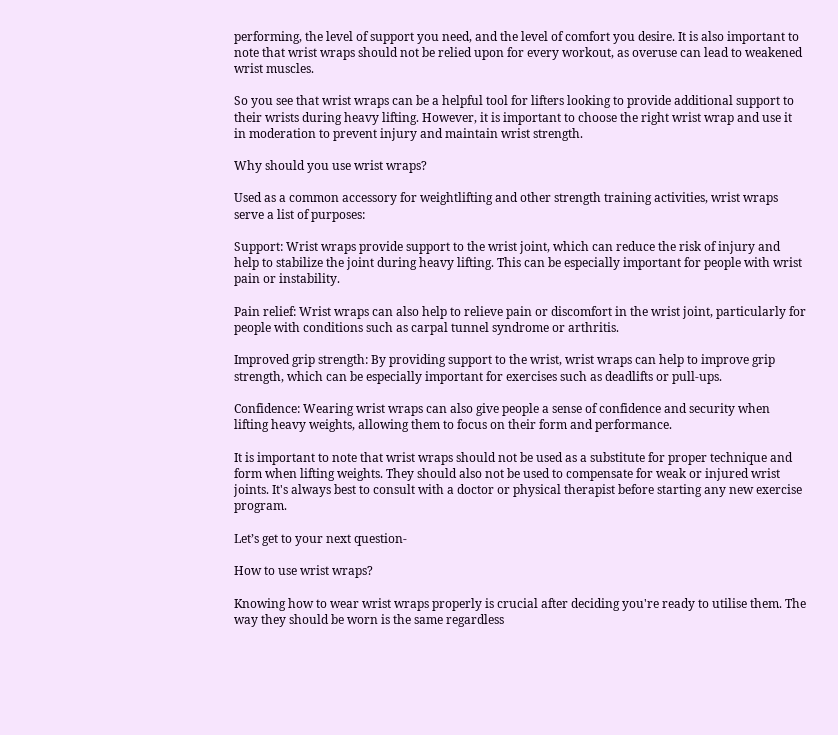performing, the level of support you need, and the level of comfort you desire. It is also important to note that wrist wraps should not be relied upon for every workout, as overuse can lead to weakened wrist muscles.

So you see that wrist wraps can be a helpful tool for lifters looking to provide additional support to their wrists during heavy lifting. However, it is important to choose the right wrist wrap and use it in moderation to prevent injury and maintain wrist strength.

Why should you use wrist wraps?

Used as a common accessory for weightlifting and other strength training activities, wrist wraps serve a list of purposes:

Support: Wrist wraps provide support to the wrist joint, which can reduce the risk of injury and help to stabilize the joint during heavy lifting. This can be especially important for people with wrist pain or instability.

Pain relief: Wrist wraps can also help to relieve pain or discomfort in the wrist joint, particularly for people with conditions such as carpal tunnel syndrome or arthritis.

Improved grip strength: By providing support to the wrist, wrist wraps can help to improve grip strength, which can be especially important for exercises such as deadlifts or pull-ups.

Confidence: Wearing wrist wraps can also give people a sense of confidence and security when lifting heavy weights, allowing them to focus on their form and performance.

It is important to note that wrist wraps should not be used as a substitute for proper technique and form when lifting weights. They should also not be used to compensate for weak or injured wrist joints. It's always best to consult with a doctor or physical therapist before starting any new exercise program.

Let’s get to your next question-

How to use wrist wraps?

Knowing how to wear wrist wraps properly is crucial after deciding you're ready to utilise them. The way they should be worn is the same regardless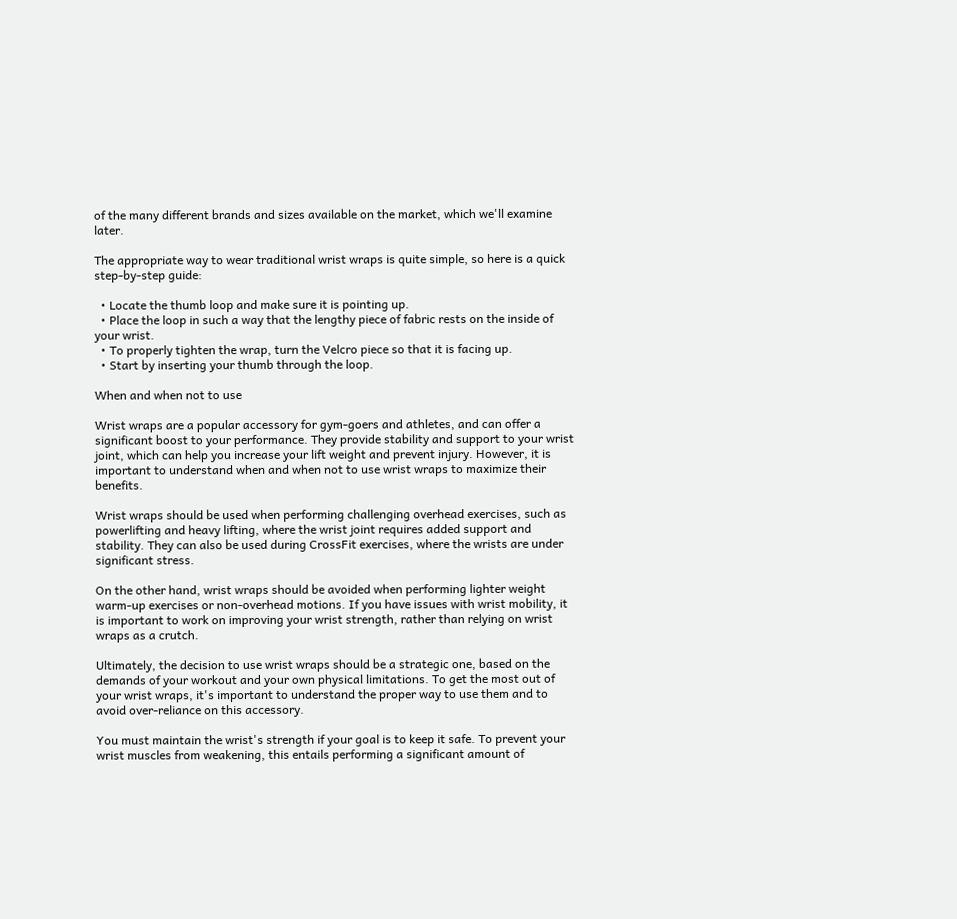of the many different brands and sizes available on the market, which we'll examine later.

The appropriate way to wear traditional wrist wraps is quite simple, so here is a quick step-by-step guide:

  • Locate the thumb loop and make sure it is pointing up.
  • Place the loop in such a way that the lengthy piece of fabric rests on the inside of your wrist.
  • To properly tighten the wrap, turn the Velcro piece so that it is facing up.
  • Start by inserting your thumb through the loop.

When and when not to use

Wrist wraps are a popular accessory for gym-goers and athletes, and can offer a significant boost to your performance. They provide stability and support to your wrist joint, which can help you increase your lift weight and prevent injury. However, it is important to understand when and when not to use wrist wraps to maximize their benefits.

Wrist wraps should be used when performing challenging overhead exercises, such as powerlifting and heavy lifting, where the wrist joint requires added support and stability. They can also be used during CrossFit exercises, where the wrists are under significant stress.

On the other hand, wrist wraps should be avoided when performing lighter weight warm-up exercises or non-overhead motions. If you have issues with wrist mobility, it is important to work on improving your wrist strength, rather than relying on wrist wraps as a crutch.

Ultimately, the decision to use wrist wraps should be a strategic one, based on the demands of your workout and your own physical limitations. To get the most out of your wrist wraps, it's important to understand the proper way to use them and to avoid over-reliance on this accessory.

You must maintain the wrist's strength if your goal is to keep it safe. To prevent your wrist muscles from weakening, this entails performing a significant amount of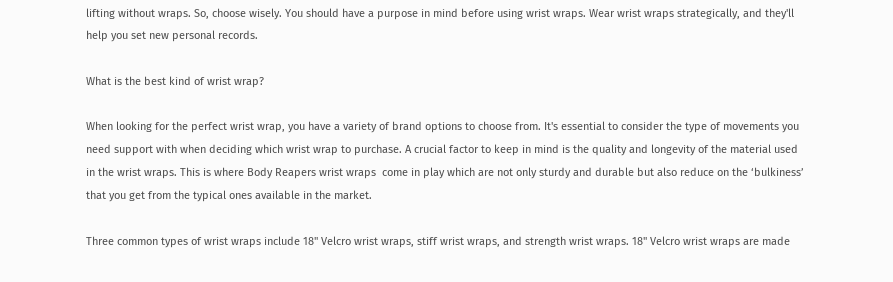lifting without wraps. So, choose wisely. You should have a purpose in mind before using wrist wraps. Wear wrist wraps strategically, and they'll help you set new personal records.

What is the best kind of wrist wrap?

When looking for the perfect wrist wrap, you have a variety of brand options to choose from. It's essential to consider the type of movements you need support with when deciding which wrist wrap to purchase. A crucial factor to keep in mind is the quality and longevity of the material used in the wrist wraps. This is where Body Reapers wrist wraps  come in play which are not only sturdy and durable but also reduce on the ‘bulkiness’ that you get from the typical ones available in the market.

Three common types of wrist wraps include 18" Velcro wrist wraps, stiff wrist wraps, and strength wrist wraps. 18" Velcro wrist wraps are made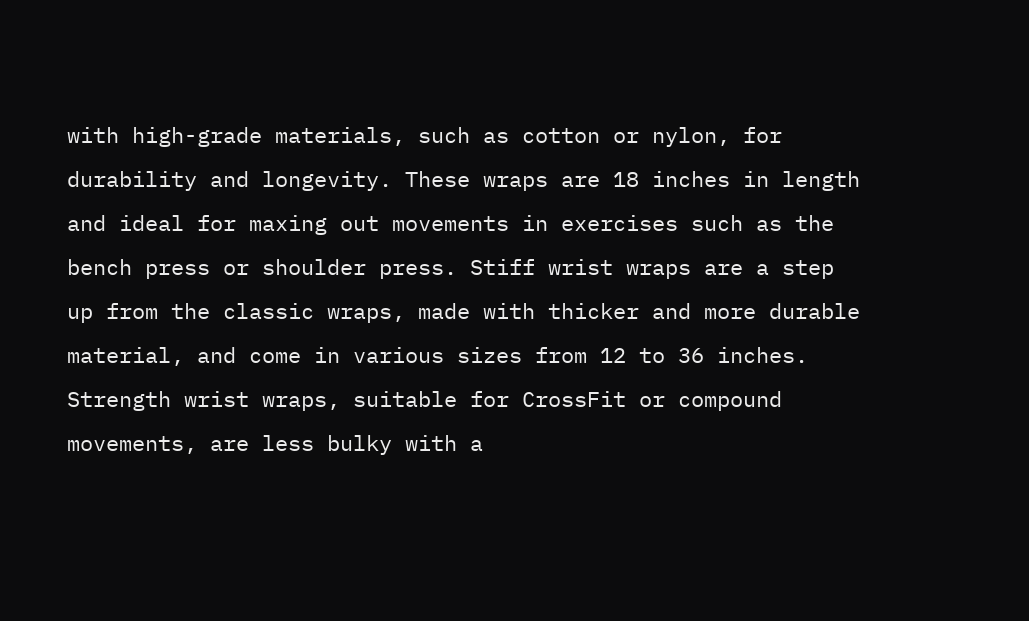with high-grade materials, such as cotton or nylon, for durability and longevity. These wraps are 18 inches in length and ideal for maxing out movements in exercises such as the bench press or shoulder press. Stiff wrist wraps are a step up from the classic wraps, made with thicker and more durable material, and come in various sizes from 12 to 36 inches. Strength wrist wraps, suitable for CrossFit or compound movements, are less bulky with a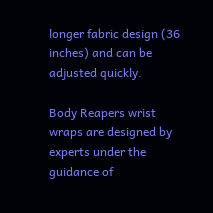longer fabric design (36 inches) and can be adjusted quickly.

Body Reapers wrist wraps are designed by experts under the guidance of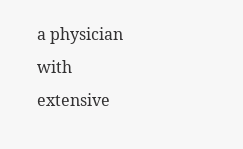a physician with extensive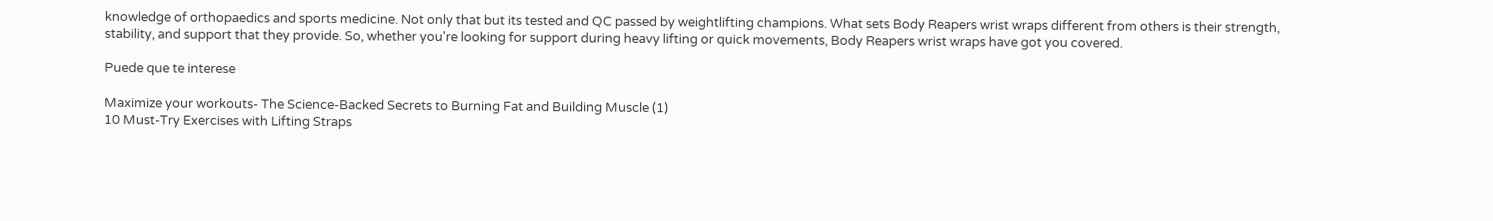knowledge of orthopaedics and sports medicine. Not only that but its tested and QC passed by weightlifting champions. What sets Body Reapers wrist wraps different from others is their strength, stability, and support that they provide. So, whether you're looking for support during heavy lifting or quick movements, Body Reapers wrist wraps have got you covered.

Puede que te interese

Maximize your workouts- The Science-Backed Secrets to Burning Fat and Building Muscle (1)
10 Must-Try Exercises with Lifting Straps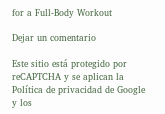for a Full-Body Workout

Dejar un comentario

Este sitio está protegido por reCAPTCHA y se aplican la Política de privacidad de Google y los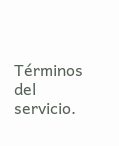Términos del servicio.